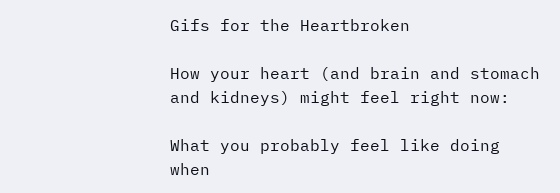Gifs for the Heartbroken

How your heart (and brain and stomach and kidneys) might feel right now:

What you probably feel like doing when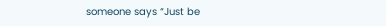someone says “Just be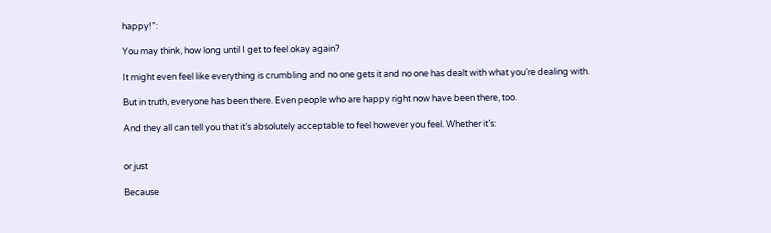happy!”:

You may think, how long until I get to feel okay again?

It might even feel like everything is crumbling and no one gets it and no one has dealt with what you’re dealing with.

But in truth, everyone has been there. Even people who are happy right now have been there, too.

And they all can tell you that it’s absolutely acceptable to feel however you feel. Whether it’s:


or just

Because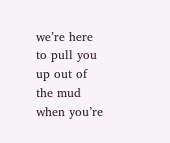we’re here to pull you up out of the mud when you’re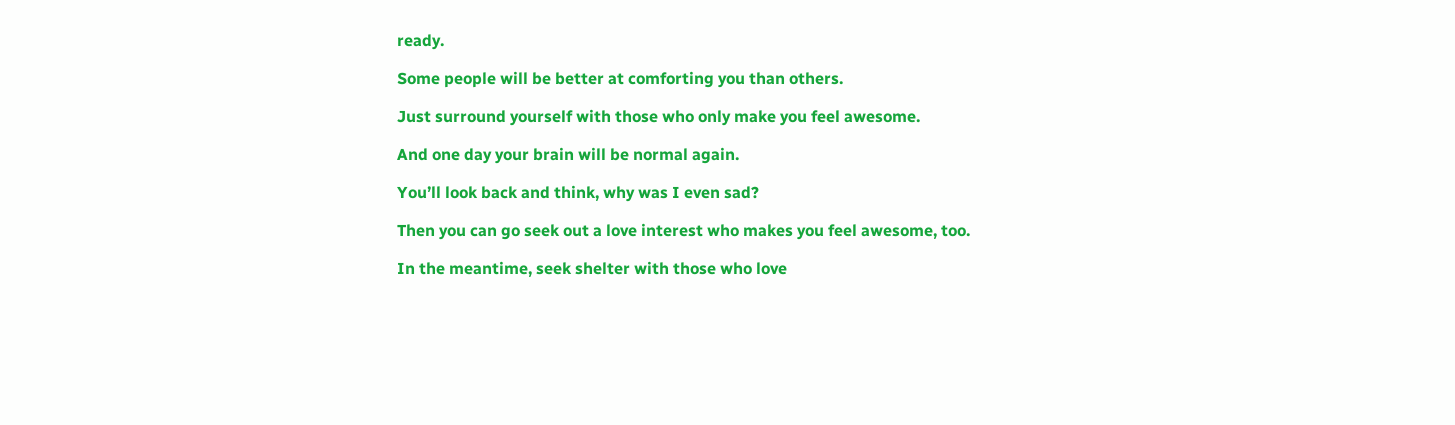ready.

Some people will be better at comforting you than others.

Just surround yourself with those who only make you feel awesome.

And one day your brain will be normal again.

You’ll look back and think, why was I even sad?

Then you can go seek out a love interest who makes you feel awesome, too.

In the meantime, seek shelter with those who love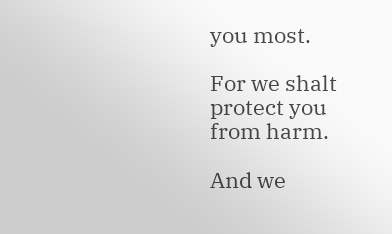you most.

For we shalt protect you from harm.

And we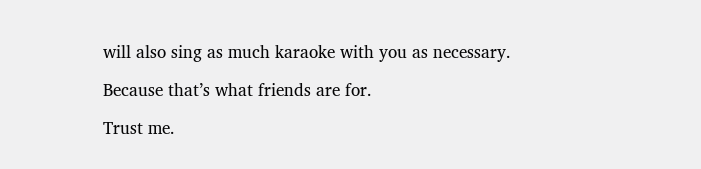will also sing as much karaoke with you as necessary.

Because that’s what friends are for.

Trust me.